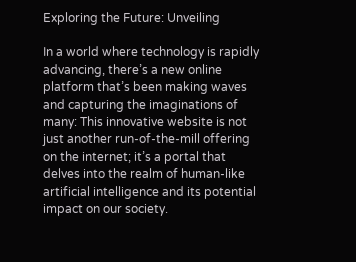Exploring the Future: Unveiling

In a world where technology is rapidly advancing, there’s a new online platform that’s been making waves and capturing the imaginations of many: This innovative website is not just another run-of-the-mill offering on the internet; it’s a portal that delves into the realm of human-like artificial intelligence and its potential impact on our society.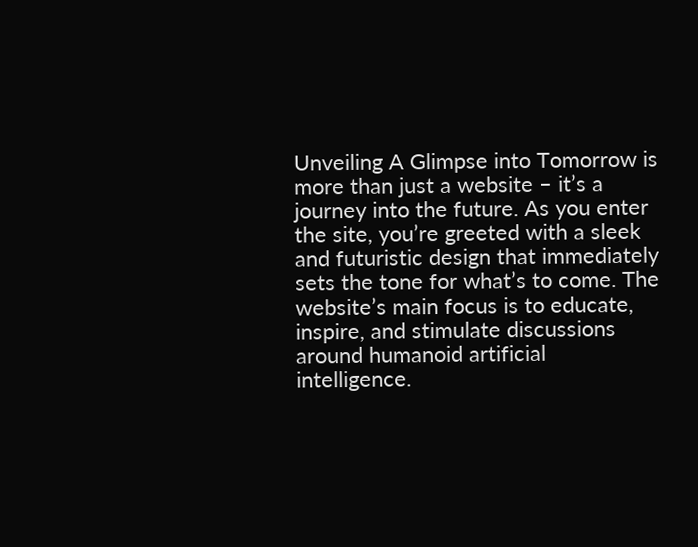Unveiling A Glimpse into Tomorrow is more than just a website – it’s a journey into the future. As you enter the site, you’re greeted with a sleek and futuristic design that immediately sets the tone for what’s to come. The website’s main focus is to educate, inspire, and stimulate discussions around humanoid artificial intelligence.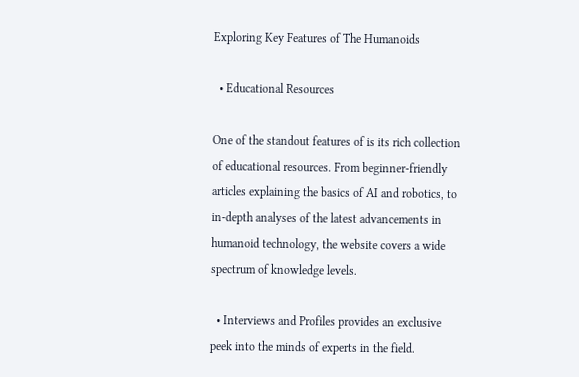Exploring Key Features of The Humanoids

  • Educational Resources

One of the standout features of is its rich collection of educational resources. From beginner-friendly articles explaining the basics of AI and robotics, to in-depth analyses of the latest advancements in humanoid technology, the website covers a wide spectrum of knowledge levels.

  • Interviews and Profiles provides an exclusive peek into the minds of experts in the field.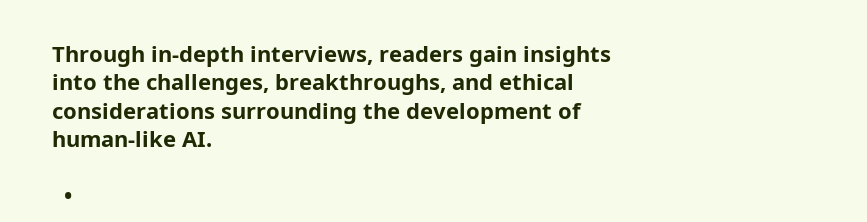Through in-depth interviews, readers gain insights into the challenges, breakthroughs, and ethical considerations surrounding the development of human-like AI.

  •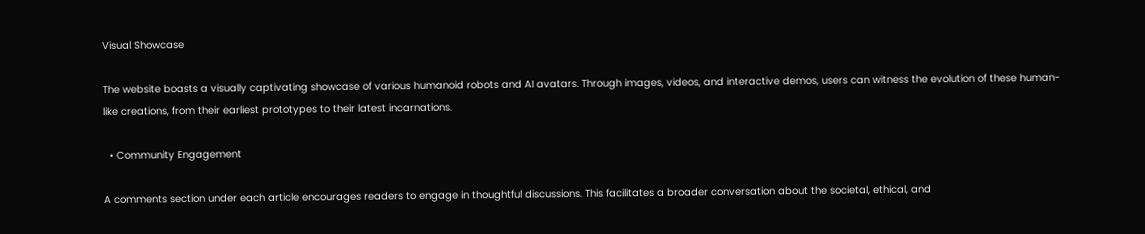Visual Showcase

The website boasts a visually captivating showcase of various humanoid robots and AI avatars. Through images, videos, and interactive demos, users can witness the evolution of these human-like creations, from their earliest prototypes to their latest incarnations.

  • Community Engagement

A comments section under each article encourages readers to engage in thoughtful discussions. This facilitates a broader conversation about the societal, ethical, and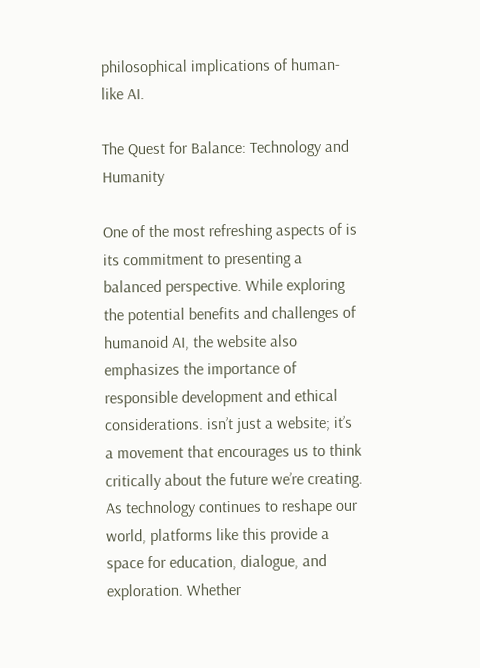philosophical implications of human-like AI.

The Quest for Balance: Technology and Humanity

One of the most refreshing aspects of is its commitment to presenting a balanced perspective. While exploring the potential benefits and challenges of humanoid AI, the website also emphasizes the importance of responsible development and ethical considerations. isn’t just a website; it’s a movement that encourages us to think critically about the future we’re creating. As technology continues to reshape our world, platforms like this provide a space for education, dialogue, and exploration. Whether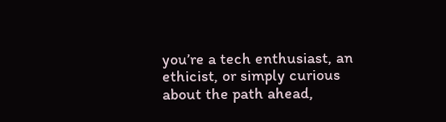you’re a tech enthusiast, an ethicist, or simply curious about the path ahead,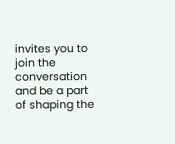invites you to join the conversation and be a part of shaping the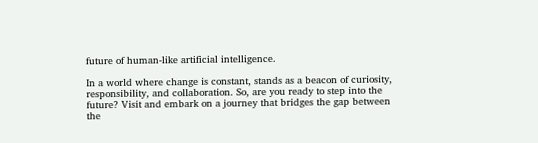future of human-like artificial intelligence.

In a world where change is constant, stands as a beacon of curiosity, responsibility, and collaboration. So, are you ready to step into the future? Visit and embark on a journey that bridges the gap between the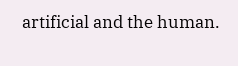artificial and the human.